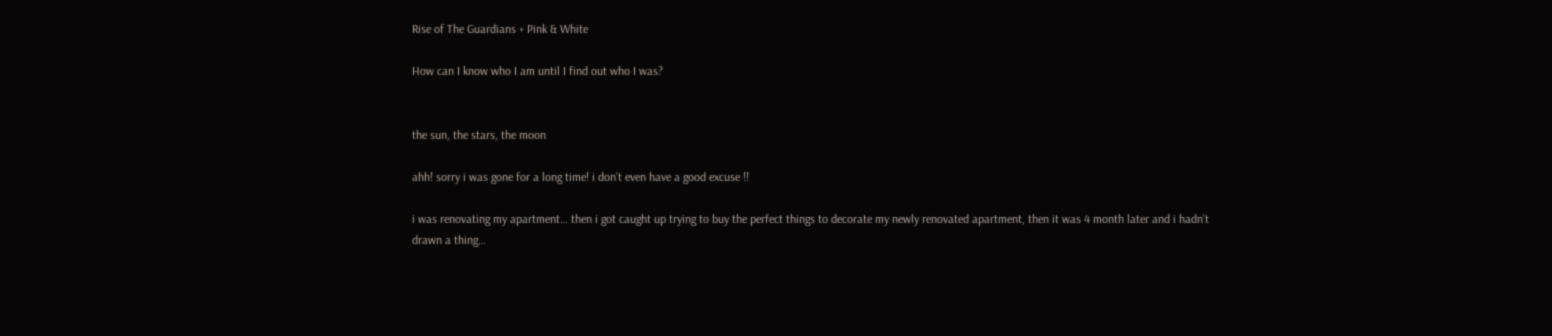Rise of The Guardians + Pink & White

How can I know who I am until I find out who I was?


the sun, the stars, the moon

ahh! sorry i was gone for a long time! i don’t even have a good excuse !!

i was renovating my apartment… then i got caught up trying to buy the perfect things to decorate my newly renovated apartment, then it was 4 month later and i hadn’t drawn a thing…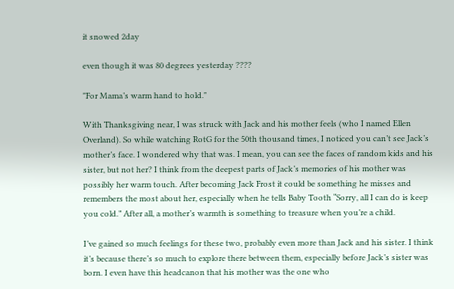it snowed 2day

even though it was 80 degrees yesterday ????

"For Mama’s warm hand to hold."

With Thanksgiving near, I was struck with Jack and his mother feels (who I named Ellen Overland). So while watching RotG for the 50th thousand times, I noticed you can’t see Jack’s mother’s face. I wondered why that was. I mean, you can see the faces of random kids and his sister, but not her? I think from the deepest parts of Jack’s memories of his mother was possibly her warm touch. After becoming Jack Frost it could be something he misses and remembers the most about her, especially when he tells Baby Tooth “Sorry, all I can do is keep you cold.” After all, a mother’s warmth is something to treasure when you’re a child.

I’ve gained so much feelings for these two, probably even more than Jack and his sister. I think it’s because there’s so much to explore there between them, especially before Jack’s sister was born. I even have this headcanon that his mother was the one who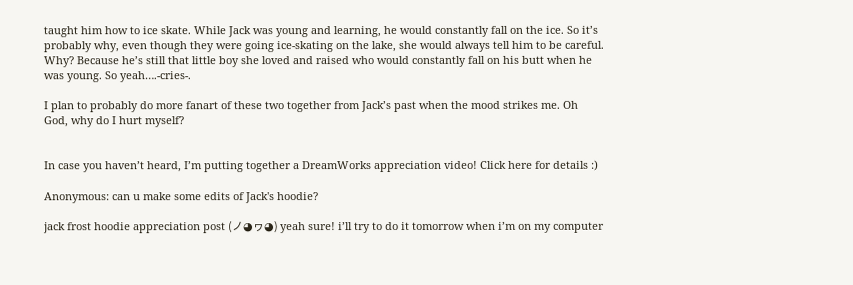taught him how to ice skate. While Jack was young and learning, he would constantly fall on the ice. So it’s probably why, even though they were going ice-skating on the lake, she would always tell him to be careful. Why? Because he’s still that little boy she loved and raised who would constantly fall on his butt when he was young. So yeah….-cries-.

I plan to probably do more fanart of these two together from Jack’s past when the mood strikes me. Oh God, why do I hurt myself?


In case you haven’t heard, I’m putting together a DreamWorks appreciation video! Click here for details :)

Anonymous: can u make some edits of Jack's hoodie?

jack frost hoodie appreciation post (ノ◕ヮ◕) yeah sure! i’ll try to do it tomorrow when i’m on my computer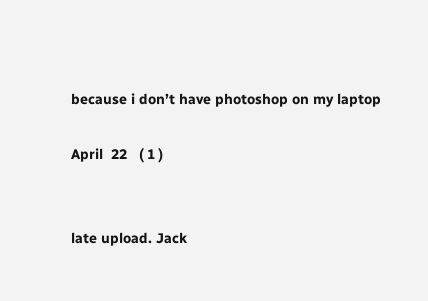because i don’t have photoshop on my laptop

April  22   ( 1 )


late upload. Jack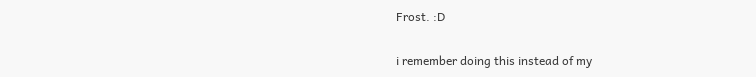Frost. :D

i remember doing this instead of my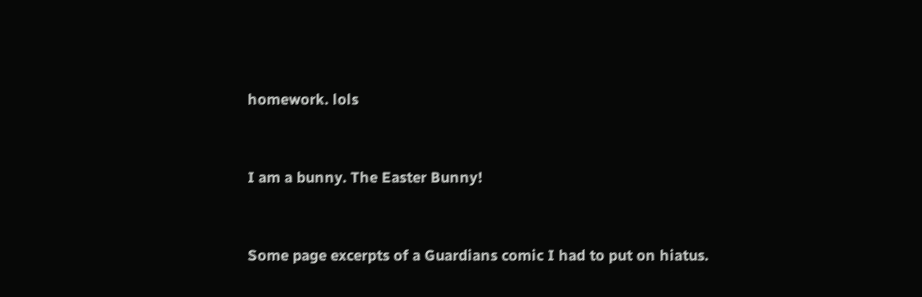homework. lols


I am a bunny. The Easter Bunny!


Some page excerpts of a Guardians comic I had to put on hiatus.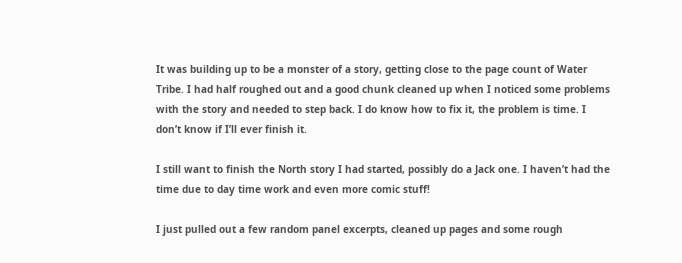It was building up to be a monster of a story, getting close to the page count of Water Tribe. I had half roughed out and a good chunk cleaned up when I noticed some problems with the story and needed to step back. I do know how to fix it, the problem is time. I don’t know if I’ll ever finish it.

I still want to finish the North story I had started, possibly do a Jack one. I haven’t had the time due to day time work and even more comic stuff!

I just pulled out a few random panel excerpts, cleaned up pages and some rough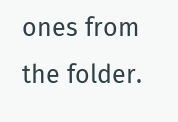ones from the folder.